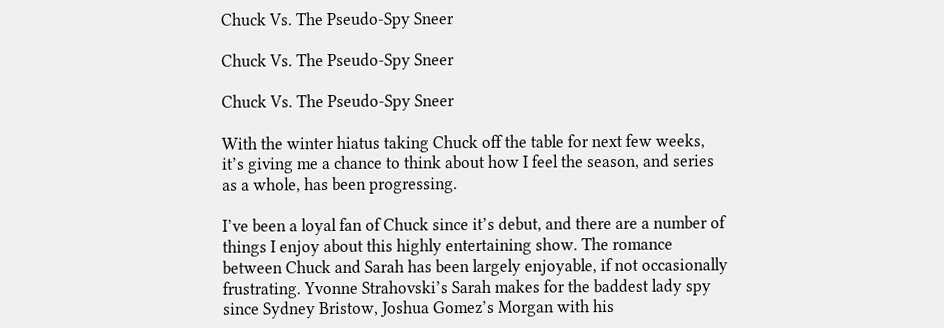Chuck Vs. The Pseudo-Spy Sneer

Chuck Vs. The Pseudo-Spy Sneer

Chuck Vs. The Pseudo-Spy Sneer

With the winter hiatus taking Chuck off the table for next few weeks, it’s giving me a chance to think about how I feel the season, and series as a whole, has been progressing.

I’ve been a loyal fan of Chuck since it’s debut, and there are a number of things I enjoy about this highly entertaining show. The romance between Chuck and Sarah has been largely enjoyable, if not occasionally frustrating. Yvonne Strahovski’s Sarah makes for the baddest lady spy since Sydney Bristow, Joshua Gomez’s Morgan with his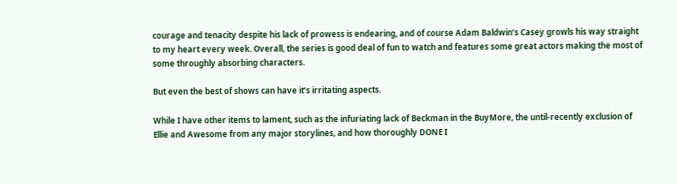courage and tenacity despite his lack of prowess is endearing, and of course Adam Baldwin’s Casey growls his way straight to my heart every week. Overall, the series is good deal of fun to watch and features some great actors making the most of some throughly absorbing characters.

But even the best of shows can have it’s irritating aspects.

While I have other items to lament, such as the infuriating lack of Beckman in the BuyMore, the until-recently exclusion of Ellie and Awesome from any major storylines, and how thoroughly DONE I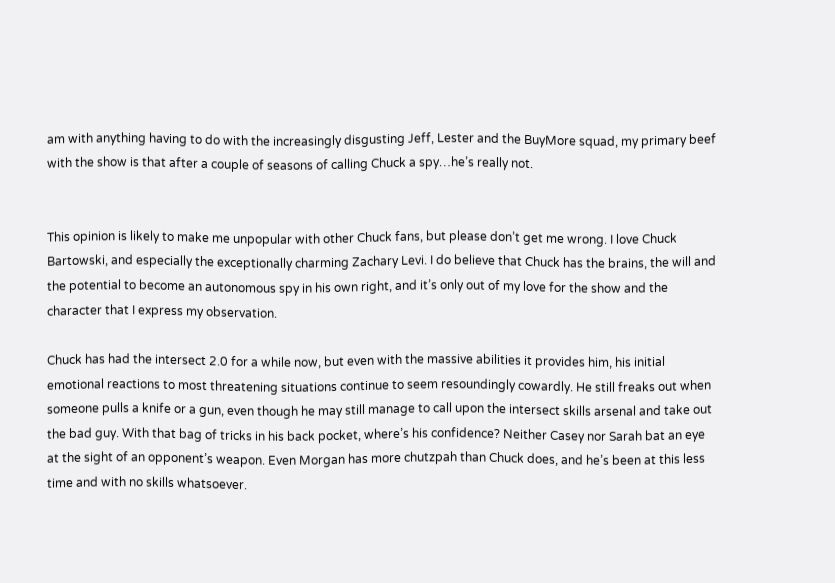am with anything having to do with the increasingly disgusting Jeff, Lester and the BuyMore squad, my primary beef with the show is that after a couple of seasons of calling Chuck a spy…he’s really not.


This opinion is likely to make me unpopular with other Chuck fans, but please don’t get me wrong. I love Chuck Bartowski, and especially the exceptionally charming Zachary Levi. I do believe that Chuck has the brains, the will and the potential to become an autonomous spy in his own right, and it’s only out of my love for the show and the character that I express my observation.

Chuck has had the intersect 2.0 for a while now, but even with the massive abilities it provides him, his initial emotional reactions to most threatening situations continue to seem resoundingly cowardly. He still freaks out when someone pulls a knife or a gun, even though he may still manage to call upon the intersect skills arsenal and take out the bad guy. With that bag of tricks in his back pocket, where’s his confidence? Neither Casey nor Sarah bat an eye at the sight of an opponent’s weapon. Even Morgan has more chutzpah than Chuck does, and he’s been at this less time and with no skills whatsoever.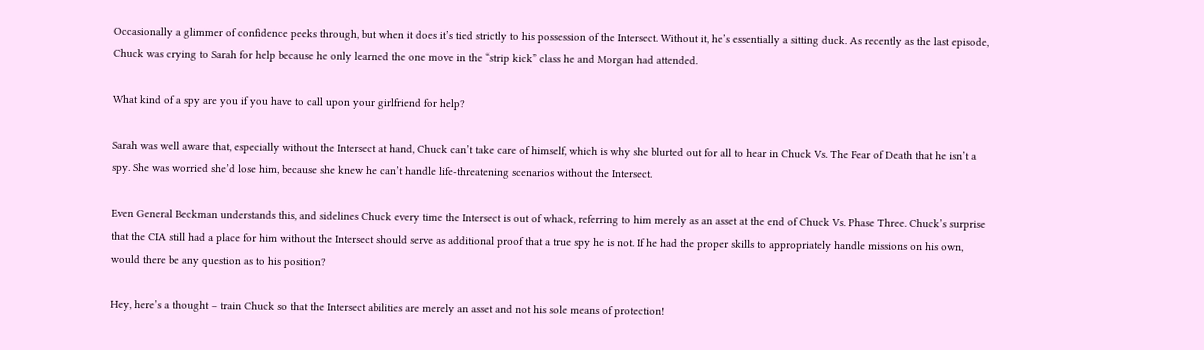Occasionally a glimmer of confidence peeks through, but when it does it’s tied strictly to his possession of the Intersect. Without it, he’s essentially a sitting duck. As recently as the last episode, Chuck was crying to Sarah for help because he only learned the one move in the “strip kick” class he and Morgan had attended.

What kind of a spy are you if you have to call upon your girlfriend for help?

Sarah was well aware that, especially without the Intersect at hand, Chuck can’t take care of himself, which is why she blurted out for all to hear in Chuck Vs. The Fear of Death that he isn’t a spy. She was worried she’d lose him, because she knew he can’t handle life-threatening scenarios without the Intersect.

Even General Beckman understands this, and sidelines Chuck every time the Intersect is out of whack, referring to him merely as an asset at the end of Chuck Vs. Phase Three. Chuck’s surprise that the CIA still had a place for him without the Intersect should serve as additional proof that a true spy he is not. If he had the proper skills to appropriately handle missions on his own, would there be any question as to his position?

Hey, here’s a thought – train Chuck so that the Intersect abilities are merely an asset and not his sole means of protection!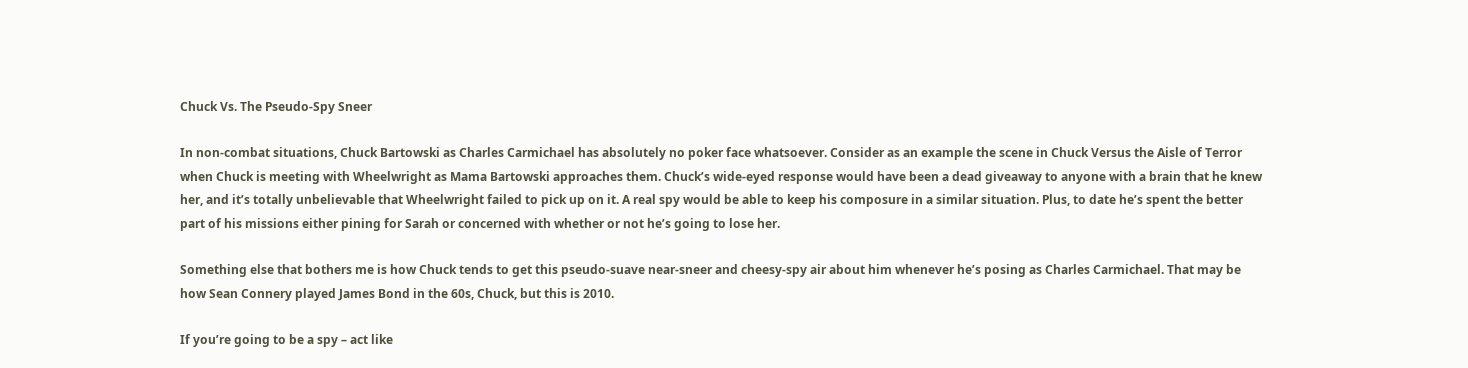Chuck Vs. The Pseudo-Spy Sneer

In non-combat situations, Chuck Bartowski as Charles Carmichael has absolutely no poker face whatsoever. Consider as an example the scene in Chuck Versus the Aisle of Terror when Chuck is meeting with Wheelwright as Mama Bartowski approaches them. Chuck’s wide-eyed response would have been a dead giveaway to anyone with a brain that he knew her, and it’s totally unbelievable that Wheelwright failed to pick up on it. A real spy would be able to keep his composure in a similar situation. Plus, to date he’s spent the better part of his missions either pining for Sarah or concerned with whether or not he’s going to lose her.

Something else that bothers me is how Chuck tends to get this pseudo-suave near-sneer and cheesy-spy air about him whenever he’s posing as Charles Carmichael. That may be how Sean Connery played James Bond in the 60s, Chuck, but this is 2010.

If you’re going to be a spy – act like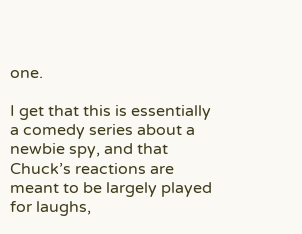one.

I get that this is essentially a comedy series about a newbie spy, and that Chuck’s reactions are meant to be largely played for laughs,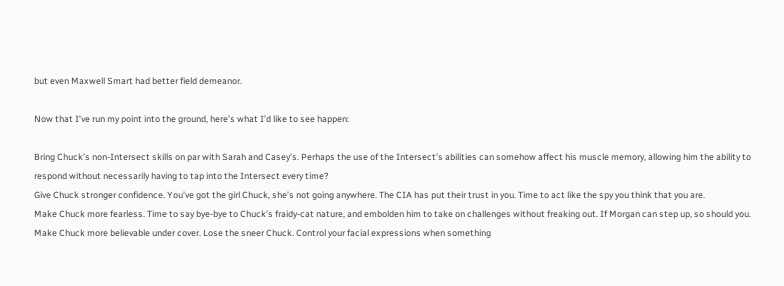but even Maxwell Smart had better field demeanor.

Now that I’ve run my point into the ground, here’s what I’d like to see happen:

Bring Chuck’s non-Intersect skills on par with Sarah and Casey’s. Perhaps the use of the Intersect’s abilities can somehow affect his muscle memory, allowing him the ability to respond without necessarily having to tap into the Intersect every time?
Give Chuck stronger confidence. You’ve got the girl Chuck, she’s not going anywhere. The CIA has put their trust in you. Time to act like the spy you think that you are.
Make Chuck more fearless. Time to say bye-bye to Chuck’s fraidy-cat nature, and embolden him to take on challenges without freaking out. If Morgan can step up, so should you.
Make Chuck more believable under cover. Lose the sneer Chuck. Control your facial expressions when something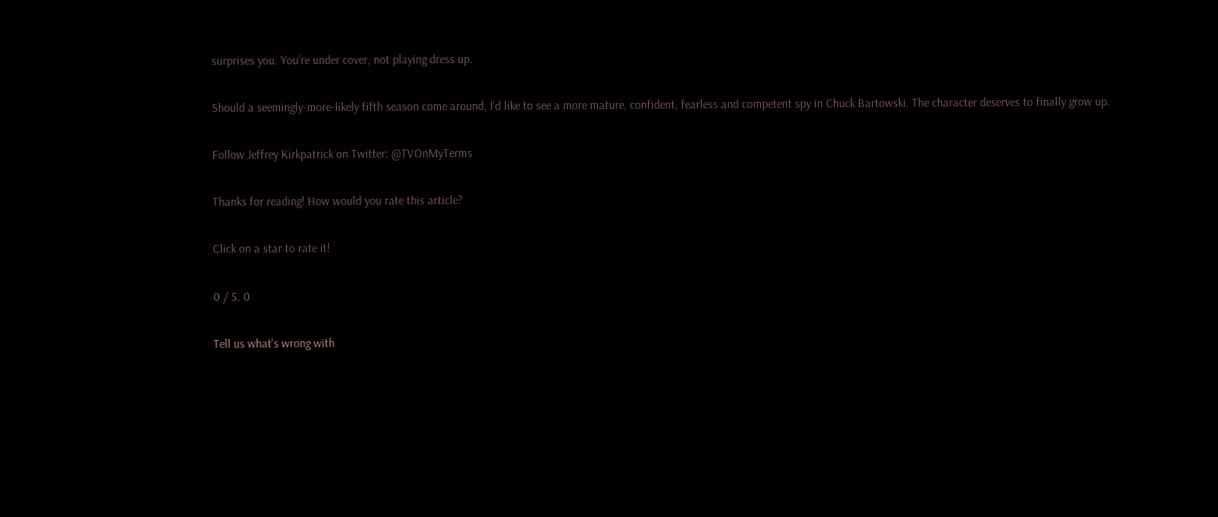surprises you. You’re under cover, not playing dress up.

Should a seemingly-more-likely fifth season come around, I’d like to see a more mature, confident, fearless and competent spy in Chuck Bartowski. The character deserves to finally grow up.

Follow Jeffrey Kirkpatrick on Twitter: @TVOnMyTerms

Thanks for reading! How would you rate this article?

Click on a star to rate it!

0 / 5. 0

Tell us what's wrong with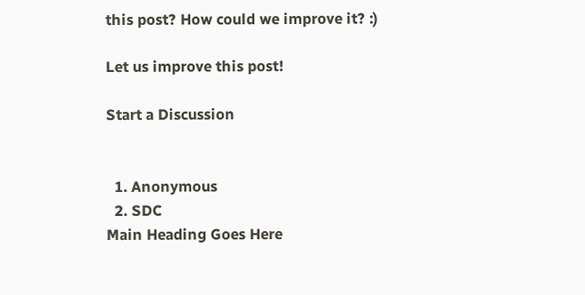this post? How could we improve it? :)

Let us improve this post!

Start a Discussion


  1. Anonymous
  2. SDC
Main Heading Goes Here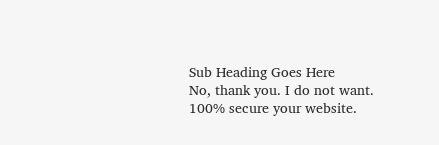Sub Heading Goes Here
No, thank you. I do not want.
100% secure your website.